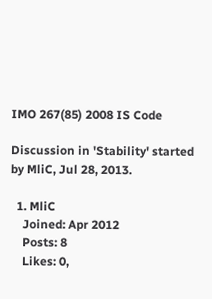IMO 267(85) 2008 IS Code

Discussion in 'Stability' started by MliC, Jul 28, 2013.

  1. MliC
    Joined: Apr 2012
    Posts: 8
    Likes: 0,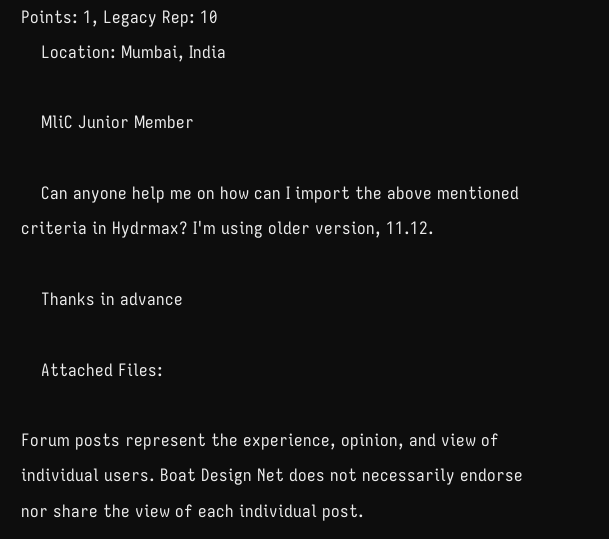Points: 1, Legacy Rep: 10
    Location: Mumbai, India

    MliC Junior Member

    Can anyone help me on how can I import the above mentioned criteria in Hydrmax? I'm using older version, 11.12.

    Thanks in advance

    Attached Files:

Forum posts represent the experience, opinion, and view of individual users. Boat Design Net does not necessarily endorse nor share the view of each individual post.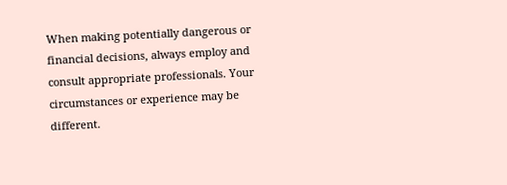When making potentially dangerous or financial decisions, always employ and consult appropriate professionals. Your circumstances or experience may be different.